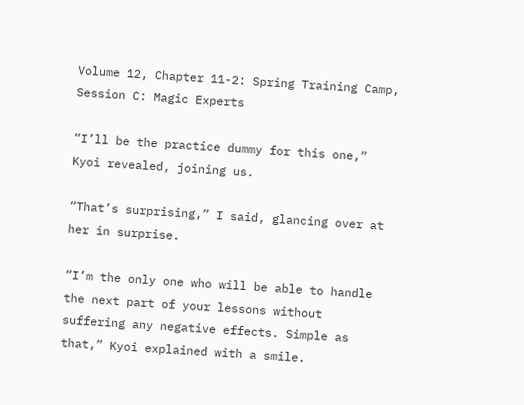Volume 12, Chapter 11-2: Spring Training Camp, Session C: Magic Experts

“I’ll be the practice dummy for this one,” Kyoi revealed, joining us.

“That’s surprising,” I said, glancing over at her in surprise.

“I’m the only one who will be able to handle the next part of your lessons without suffering any negative effects. Simple as that,” Kyoi explained with a smile.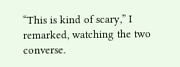“This is kind of scary,” I remarked, watching the two converse.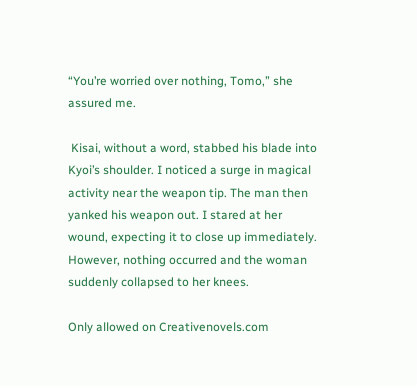“You’re worried over nothing, Tomo,” she assured me.

 Kisai, without a word, stabbed his blade into Kyoi’s shoulder. I noticed a surge in magical activity near the weapon tip. The man then yanked his weapon out. I stared at her wound, expecting it to close up immediately. However, nothing occurred and the woman suddenly collapsed to her knees.

Only allowed on Creativenovels.com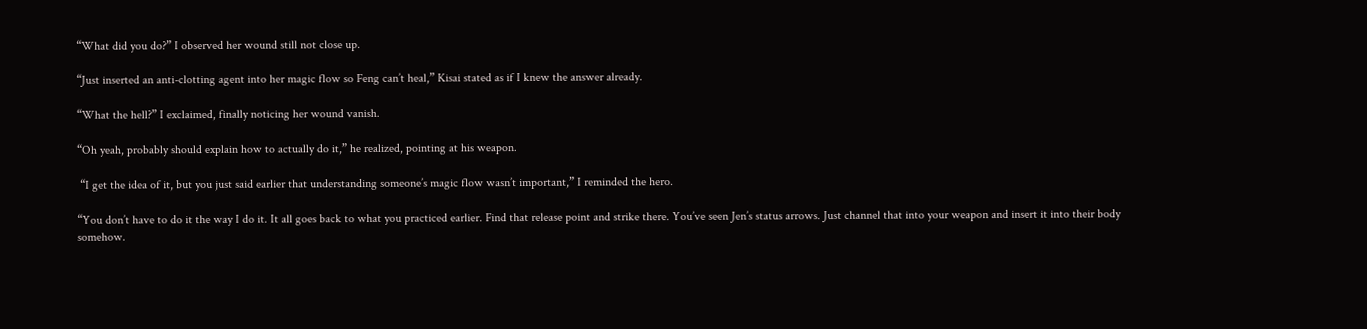“What did you do?” I observed her wound still not close up.

“Just inserted an anti-clotting agent into her magic flow so Feng can’t heal,” Kisai stated as if I knew the answer already.

“What the hell?” I exclaimed, finally noticing her wound vanish.

“Oh yeah, probably should explain how to actually do it,” he realized, pointing at his weapon.

 “I get the idea of it, but you just said earlier that understanding someone’s magic flow wasn’t important,” I reminded the hero.

“You don’t have to do it the way I do it. It all goes back to what you practiced earlier. Find that release point and strike there. You’ve seen Jen’s status arrows. Just channel that into your weapon and insert it into their body somehow.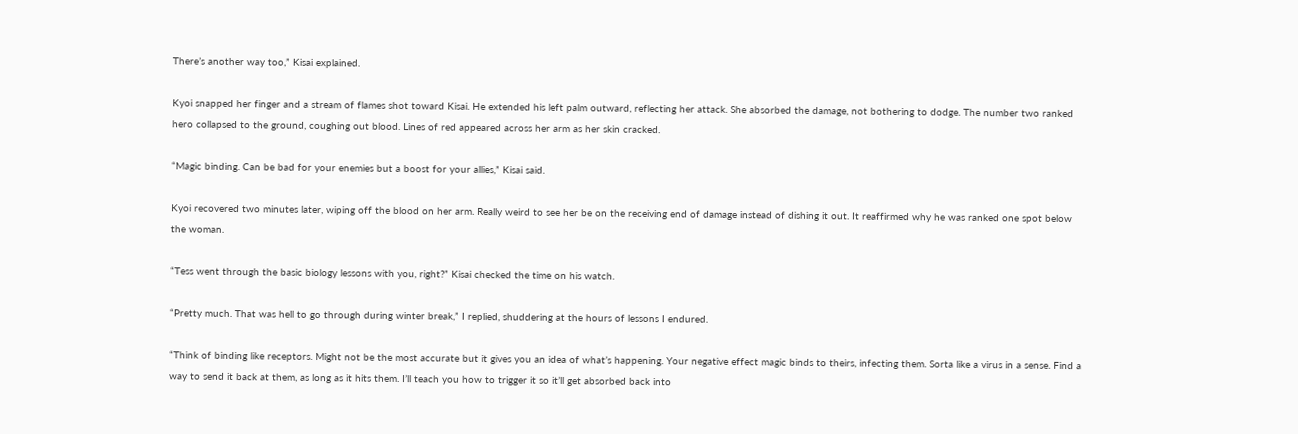There’s another way too,” Kisai explained.

Kyoi snapped her finger and a stream of flames shot toward Kisai. He extended his left palm outward, reflecting her attack. She absorbed the damage, not bothering to dodge. The number two ranked hero collapsed to the ground, coughing out blood. Lines of red appeared across her arm as her skin cracked.

“Magic binding. Can be bad for your enemies but a boost for your allies,” Kisai said.

Kyoi recovered two minutes later, wiping off the blood on her arm. Really weird to see her be on the receiving end of damage instead of dishing it out. It reaffirmed why he was ranked one spot below the woman.

“Tess went through the basic biology lessons with you, right?” Kisai checked the time on his watch.

“Pretty much. That was hell to go through during winter break,” I replied, shuddering at the hours of lessons I endured.

“Think of binding like receptors. Might not be the most accurate but it gives you an idea of what’s happening. Your negative effect magic binds to theirs, infecting them. Sorta like a virus in a sense. Find a way to send it back at them, as long as it hits them. I’ll teach you how to trigger it so it’ll get absorbed back into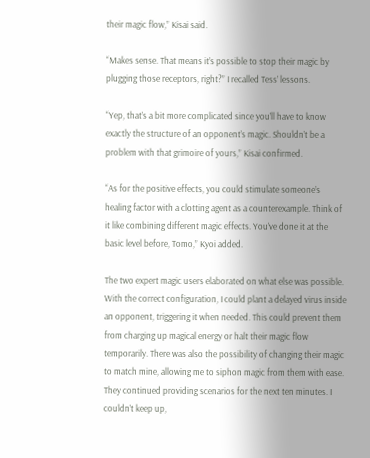their magic flow,” Kisai said.

“Makes sense. That means it’s possible to stop their magic by plugging those receptors, right?” I recalled Tess’ lessons.

“Yep, that’s a bit more complicated since you’ll have to know exactly the structure of an opponent’s magic. Shouldn’t be a problem with that grimoire of yours,” Kisai confirmed.

“As for the positive effects, you could stimulate someone’s healing factor with a clotting agent as a counterexample. Think of it like combining different magic effects. You’ve done it at the basic level before, Tomo,” Kyoi added.

The two expert magic users elaborated on what else was possible. With the correct configuration, I could plant a delayed virus inside an opponent, triggering it when needed. This could prevent them from charging up magical energy or halt their magic flow temporarily. There was also the possibility of changing their magic to match mine, allowing me to siphon magic from them with ease. They continued providing scenarios for the next ten minutes. I couldn’t keep up,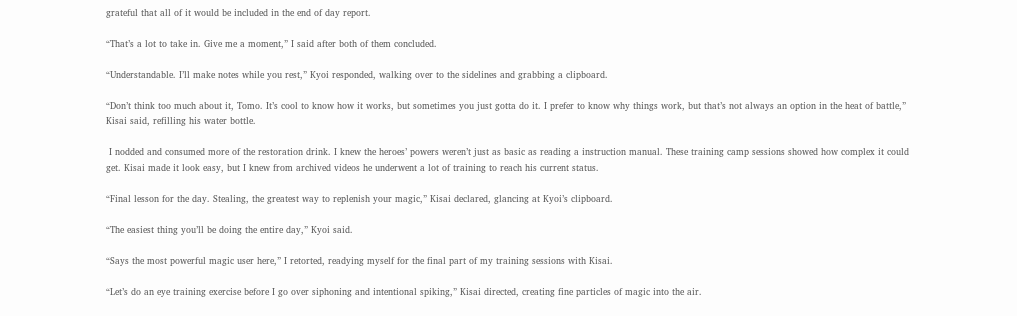grateful that all of it would be included in the end of day report.

“That’s a lot to take in. Give me a moment,” I said after both of them concluded.

“Understandable. I’ll make notes while you rest,” Kyoi responded, walking over to the sidelines and grabbing a clipboard.

“Don’t think too much about it, Tomo. It’s cool to know how it works, but sometimes you just gotta do it. I prefer to know why things work, but that’s not always an option in the heat of battle,” Kisai said, refilling his water bottle.

 I nodded and consumed more of the restoration drink. I knew the heroes’ powers weren’t just as basic as reading a instruction manual. These training camp sessions showed how complex it could get. Kisai made it look easy, but I knew from archived videos he underwent a lot of training to reach his current status.

“Final lesson for the day. Stealing, the greatest way to replenish your magic,” Kisai declared, glancing at Kyoi’s clipboard.

“The easiest thing you’ll be doing the entire day,” Kyoi said.

“Says the most powerful magic user here,” I retorted, readying myself for the final part of my training sessions with Kisai.

“Let’s do an eye training exercise before I go over siphoning and intentional spiking,” Kisai directed, creating fine particles of magic into the air.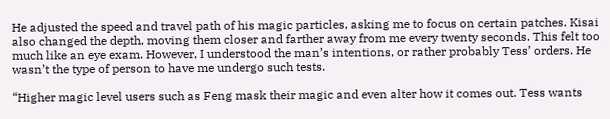He adjusted the speed and travel path of his magic particles, asking me to focus on certain patches. Kisai also changed the depth, moving them closer and farther away from me every twenty seconds. This felt too much like an eye exam. However, I understood the man’s intentions, or rather probably Tess’ orders. He wasn’t the type of person to have me undergo such tests.

“Higher magic level users such as Feng mask their magic and even alter how it comes out. Tess wants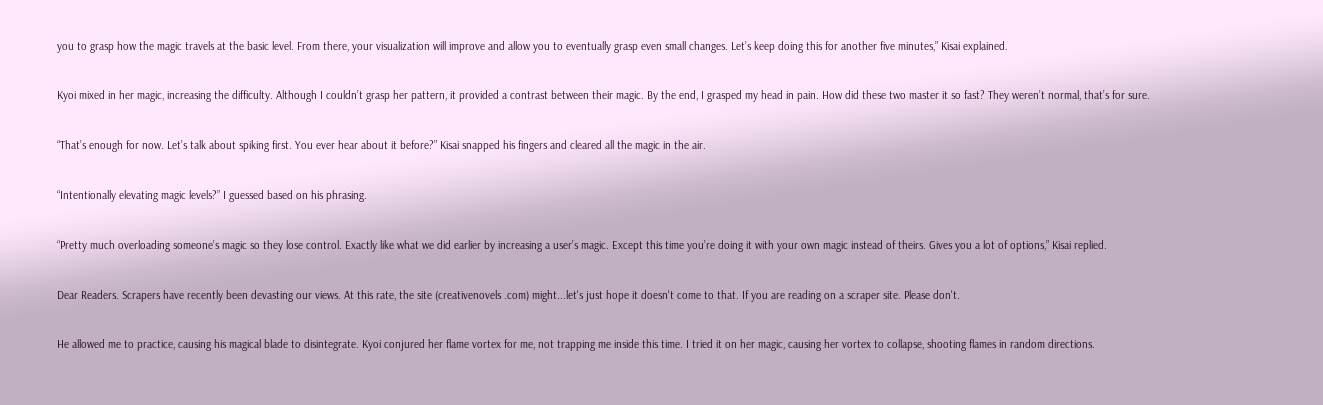you to grasp how the magic travels at the basic level. From there, your visualization will improve and allow you to eventually grasp even small changes. Let’s keep doing this for another five minutes,” Kisai explained.

Kyoi mixed in her magic, increasing the difficulty. Although I couldn’t grasp her pattern, it provided a contrast between their magic. By the end, I grasped my head in pain. How did these two master it so fast? They weren’t normal, that’s for sure.

“That’s enough for now. Let’s talk about spiking first. You ever hear about it before?” Kisai snapped his fingers and cleared all the magic in the air.

“Intentionally elevating magic levels?” I guessed based on his phrasing.

“Pretty much overloading someone’s magic so they lose control. Exactly like what we did earlier by increasing a user’s magic. Except this time you’re doing it with your own magic instead of theirs. Gives you a lot of options,” Kisai replied.

Dear Readers. Scrapers have recently been devasting our views. At this rate, the site (creativenovels .com) might...let's just hope it doesn't come to that. If you are reading on a scraper site. Please don't.

He allowed me to practice, causing his magical blade to disintegrate. Kyoi conjured her flame vortex for me, not trapping me inside this time. I tried it on her magic, causing her vortex to collapse, shooting flames in random directions.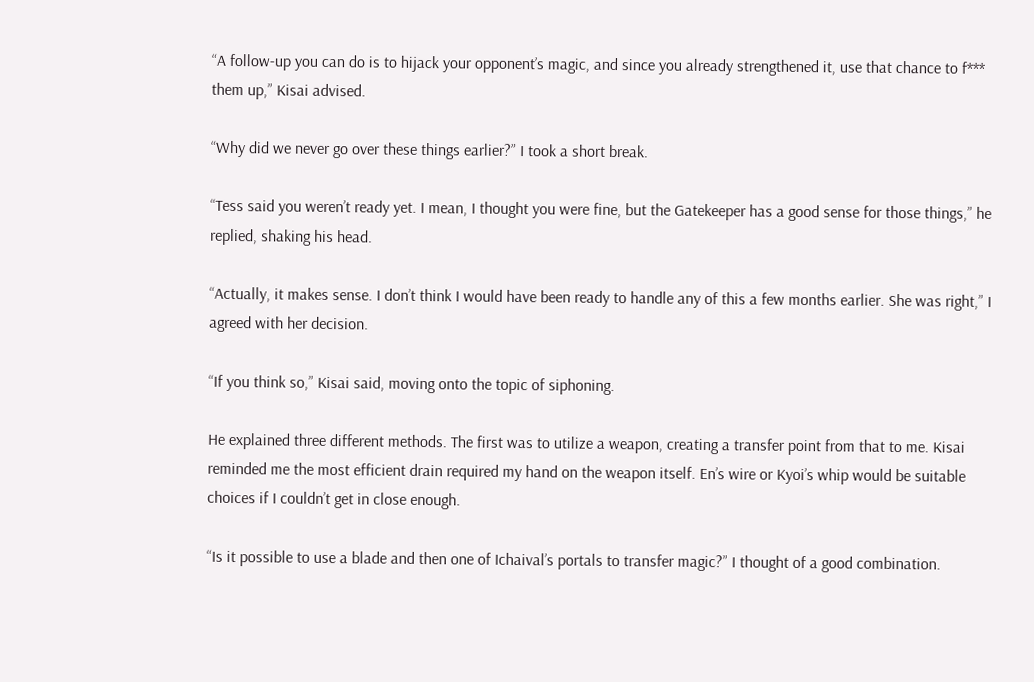“A follow-up you can do is to hijack your opponent’s magic, and since you already strengthened it, use that chance to f*** them up,” Kisai advised.

“Why did we never go over these things earlier?” I took a short break.

“Tess said you weren’t ready yet. I mean, I thought you were fine, but the Gatekeeper has a good sense for those things,” he replied, shaking his head.

“Actually, it makes sense. I don’t think I would have been ready to handle any of this a few months earlier. She was right,” I agreed with her decision.

“If you think so,” Kisai said, moving onto the topic of siphoning.

He explained three different methods. The first was to utilize a weapon, creating a transfer point from that to me. Kisai reminded me the most efficient drain required my hand on the weapon itself. En’s wire or Kyoi’s whip would be suitable choices if I couldn’t get in close enough.

“Is it possible to use a blade and then one of Ichaival’s portals to transfer magic?” I thought of a good combination.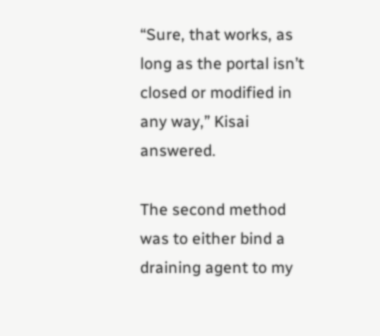“Sure, that works, as long as the portal isn’t closed or modified in any way,” Kisai answered.

The second method was to either bind a draining agent to my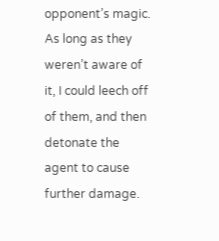opponent’s magic. As long as they weren’t aware of it, I could leech off of them, and then detonate the agent to cause further damage.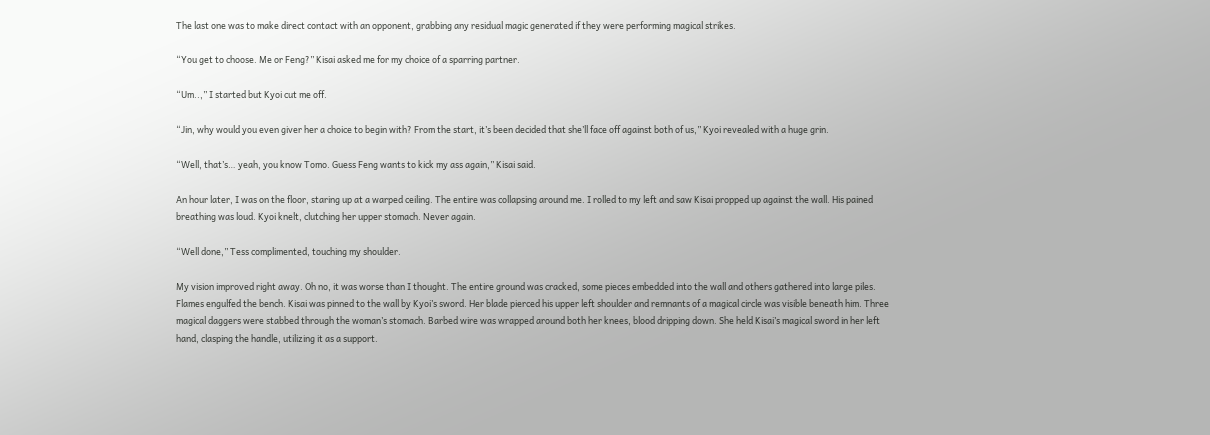The last one was to make direct contact with an opponent, grabbing any residual magic generated if they were performing magical strikes.

“You get to choose. Me or Feng?” Kisai asked me for my choice of a sparring partner.

“Um..,” I started but Kyoi cut me off.

“Jin, why would you even giver her a choice to begin with? From the start, it’s been decided that she’ll face off against both of us,” Kyoi revealed with a huge grin.

“Well, that’s… yeah, you know Tomo. Guess Feng wants to kick my ass again,” Kisai said.

An hour later, I was on the floor, staring up at a warped ceiling. The entire was collapsing around me. I rolled to my left and saw Kisai propped up against the wall. His pained breathing was loud. Kyoi knelt, clutching her upper stomach. Never again.

“Well done,” Tess complimented, touching my shoulder.

My vision improved right away. Oh no, it was worse than I thought. The entire ground was cracked, some pieces embedded into the wall and others gathered into large piles. Flames engulfed the bench. Kisai was pinned to the wall by Kyoi’s sword. Her blade pierced his upper left shoulder and remnants of a magical circle was visible beneath him. Three magical daggers were stabbed through the woman’s stomach. Barbed wire was wrapped around both her knees, blood dripping down. She held Kisai’s magical sword in her left hand, clasping the handle, utilizing it as a support.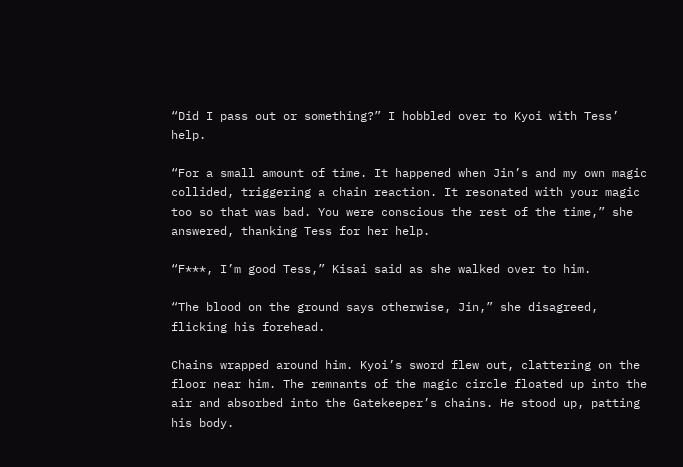“Did I pass out or something?” I hobbled over to Kyoi with Tess’ help.

“For a small amount of time. It happened when Jin’s and my own magic collided, triggering a chain reaction. It resonated with your magic too so that was bad. You were conscious the rest of the time,” she answered, thanking Tess for her help.

“F***, I’m good Tess,” Kisai said as she walked over to him.

“The blood on the ground says otherwise, Jin,” she disagreed, flicking his forehead.

Chains wrapped around him. Kyoi’s sword flew out, clattering on the floor near him. The remnants of the magic circle floated up into the air and absorbed into the Gatekeeper’s chains. He stood up, patting his body.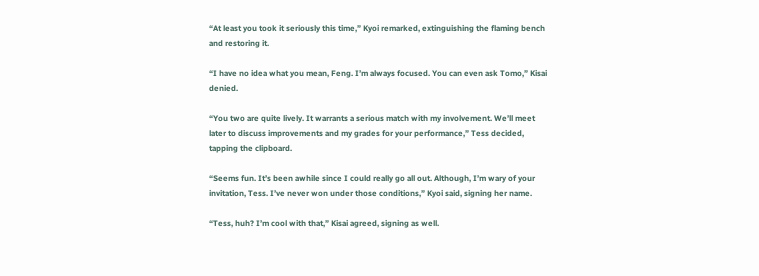“At least you took it seriously this time,” Kyoi remarked, extinguishing the flaming bench and restoring it.

“I have no idea what you mean, Feng. I’m always focused. You can even ask Tomo,” Kisai denied.

“You two are quite lively. It warrants a serious match with my involvement. We’ll meet later to discuss improvements and my grades for your performance,” Tess decided, tapping the clipboard.

“Seems fun. It’s been awhile since I could really go all out. Although, I’m wary of your invitation, Tess. I’ve never won under those conditions,” Kyoi said, signing her name.

“Tess, huh? I’m cool with that,” Kisai agreed, signing as well.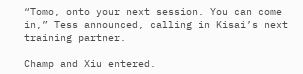“Tomo, onto your next session. You can come in,” Tess announced, calling in Kisai’s next training partner.

Champ and Xiu entered.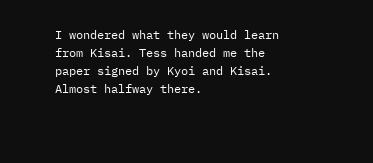I wondered what they would learn from Kisai. Tess handed me the paper signed by Kyoi and Kisai. Almost halfway there.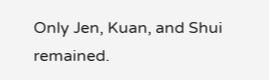Only Jen, Kuan, and Shui remained.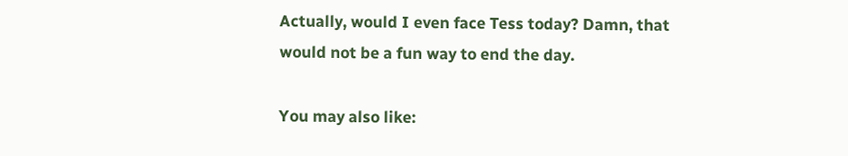Actually, would I even face Tess today? Damn, that would not be a fun way to end the day.

You may also like: